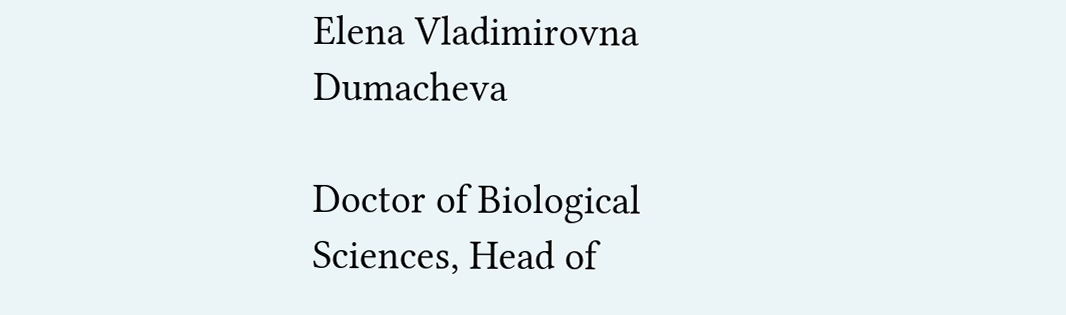Elena Vladimirovna Dumacheva

Doctor of Biological Sciences, Head of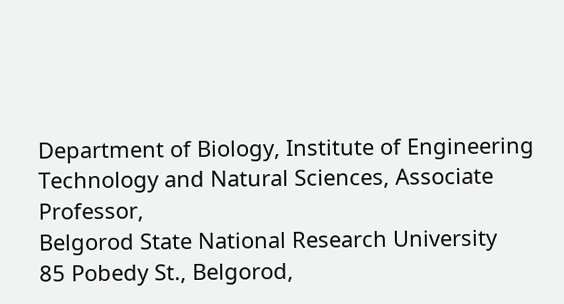Department of Biology, Institute of Engineering Technology and Natural Sciences, Associate Professor,
Belgorod State National Research University
85 Pobedy St., Belgorod,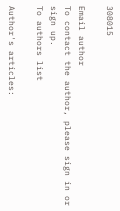308015

Email author
To contact the author, please sign in or sign up.
To authors list

Author's articles: